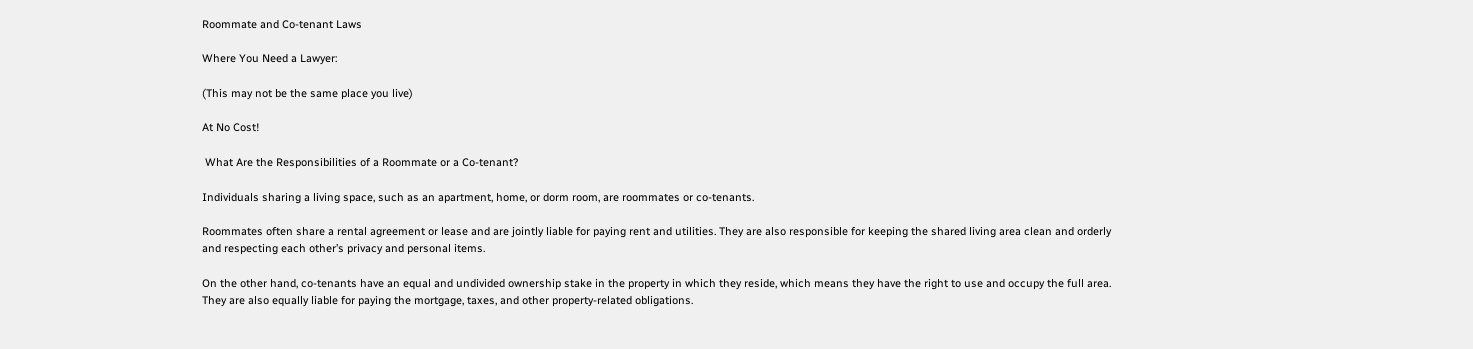Roommate and Co-tenant Laws

Where You Need a Lawyer:

(This may not be the same place you live)

At No Cost!

 What Are the Responsibilities of a Roommate or a Co-tenant?

Individuals sharing a living space, such as an apartment, home, or dorm room, are roommates or co-tenants.

Roommates often share a rental agreement or lease and are jointly liable for paying rent and utilities. They are also responsible for keeping the shared living area clean and orderly and respecting each other’s privacy and personal items.

On the other hand, co-tenants have an equal and undivided ownership stake in the property in which they reside, which means they have the right to use and occupy the full area. They are also equally liable for paying the mortgage, taxes, and other property-related obligations.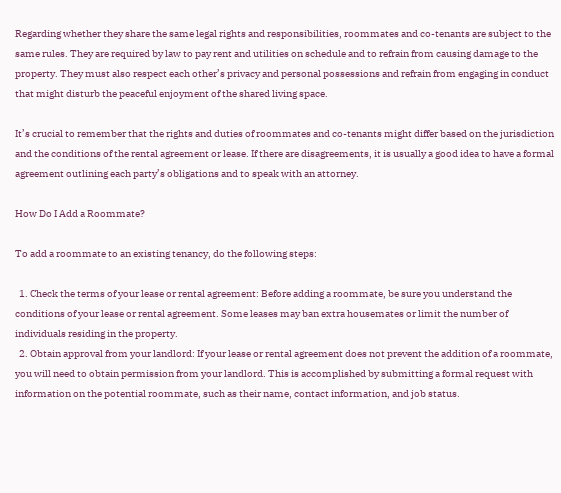Regarding whether they share the same legal rights and responsibilities, roommates and co-tenants are subject to the same rules. They are required by law to pay rent and utilities on schedule and to refrain from causing damage to the property. They must also respect each other’s privacy and personal possessions and refrain from engaging in conduct that might disturb the peaceful enjoyment of the shared living space.

It’s crucial to remember that the rights and duties of roommates and co-tenants might differ based on the jurisdiction and the conditions of the rental agreement or lease. If there are disagreements, it is usually a good idea to have a formal agreement outlining each party’s obligations and to speak with an attorney.

How Do I Add a Roommate?

To add a roommate to an existing tenancy, do the following steps:

  1. Check the terms of your lease or rental agreement: Before adding a roommate, be sure you understand the conditions of your lease or rental agreement. Some leases may ban extra housemates or limit the number of individuals residing in the property.
  2. Obtain approval from your landlord: If your lease or rental agreement does not prevent the addition of a roommate, you will need to obtain permission from your landlord. This is accomplished by submitting a formal request with information on the potential roommate, such as their name, contact information, and job status.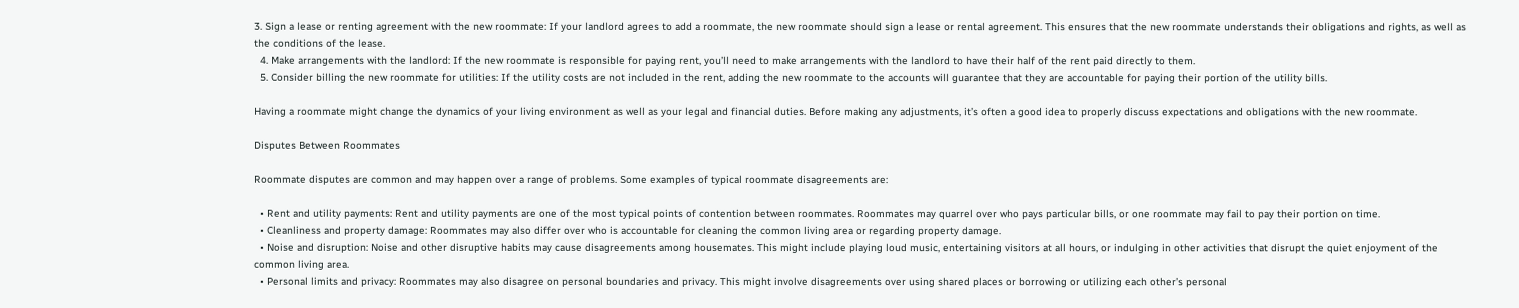3. Sign a lease or renting agreement with the new roommate: If your landlord agrees to add a roommate, the new roommate should sign a lease or rental agreement. This ensures that the new roommate understands their obligations and rights, as well as the conditions of the lease.
  4. Make arrangements with the landlord: If the new roommate is responsible for paying rent, you’ll need to make arrangements with the landlord to have their half of the rent paid directly to them.
  5. Consider billing the new roommate for utilities: If the utility costs are not included in the rent, adding the new roommate to the accounts will guarantee that they are accountable for paying their portion of the utility bills.

Having a roommate might change the dynamics of your living environment as well as your legal and financial duties. Before making any adjustments, it’s often a good idea to properly discuss expectations and obligations with the new roommate.

Disputes Between Roommates

Roommate disputes are common and may happen over a range of problems. Some examples of typical roommate disagreements are:

  • Rent and utility payments: Rent and utility payments are one of the most typical points of contention between roommates. Roommates may quarrel over who pays particular bills, or one roommate may fail to pay their portion on time.
  • Cleanliness and property damage: Roommates may also differ over who is accountable for cleaning the common living area or regarding property damage.
  • Noise and disruption: Noise and other disruptive habits may cause disagreements among housemates. This might include playing loud music, entertaining visitors at all hours, or indulging in other activities that disrupt the quiet enjoyment of the common living area.
  • Personal limits and privacy: Roommates may also disagree on personal boundaries and privacy. This might involve disagreements over using shared places or borrowing or utilizing each other’s personal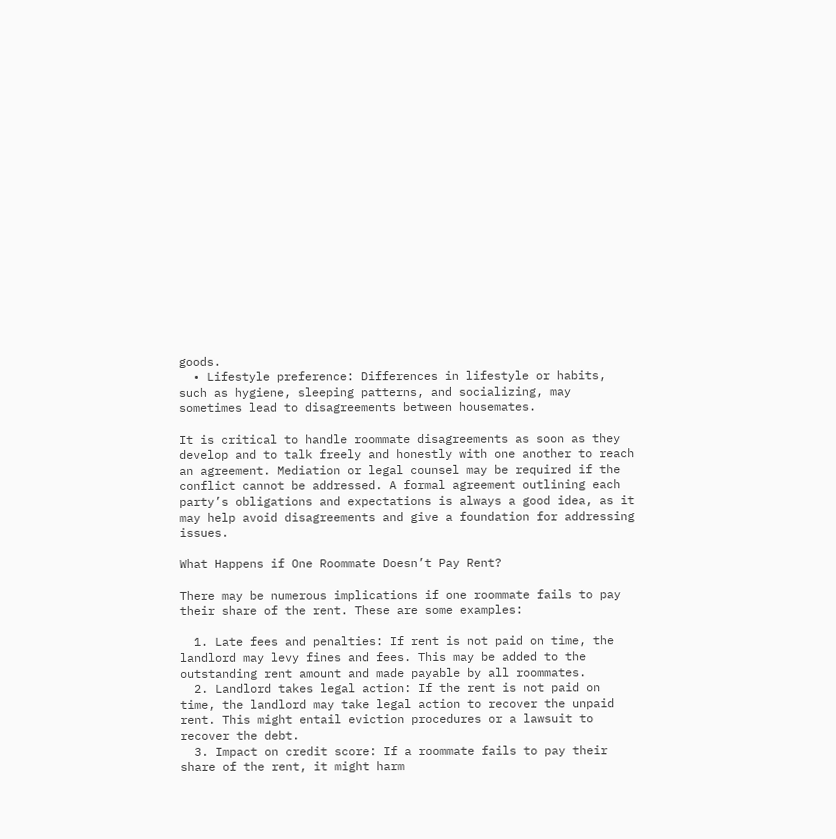goods.
  • Lifestyle preference: Differences in lifestyle or habits, such as hygiene, sleeping patterns, and socializing, may sometimes lead to disagreements between housemates.

It is critical to handle roommate disagreements as soon as they develop and to talk freely and honestly with one another to reach an agreement. Mediation or legal counsel may be required if the conflict cannot be addressed. A formal agreement outlining each party’s obligations and expectations is always a good idea, as it may help avoid disagreements and give a foundation for addressing issues.

What Happens if One Roommate Doesn’t Pay Rent?

There may be numerous implications if one roommate fails to pay their share of the rent. These are some examples:

  1. Late fees and penalties: If rent is not paid on time, the landlord may levy fines and fees. This may be added to the outstanding rent amount and made payable by all roommates.
  2. Landlord takes legal action: If the rent is not paid on time, the landlord may take legal action to recover the unpaid rent. This might entail eviction procedures or a lawsuit to recover the debt.
  3. Impact on credit score: If a roommate fails to pay their share of the rent, it might harm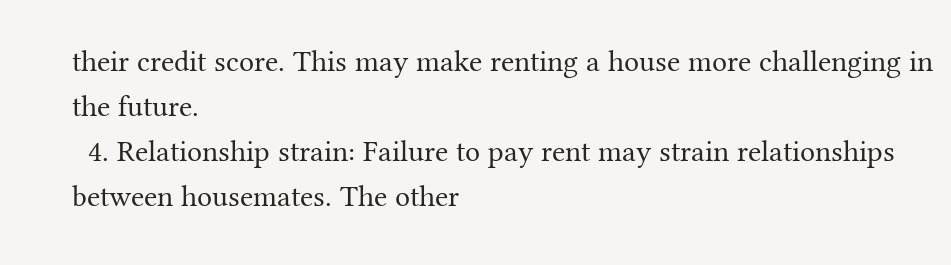their credit score. This may make renting a house more challenging in the future.
  4. Relationship strain: Failure to pay rent may strain relationships between housemates. The other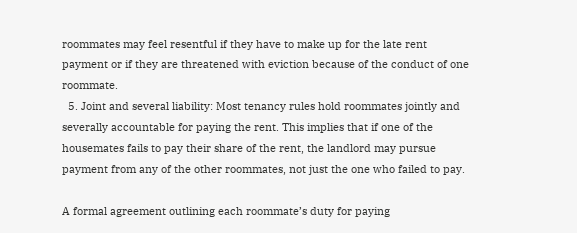roommates may feel resentful if they have to make up for the late rent payment or if they are threatened with eviction because of the conduct of one roommate.
  5. Joint and several liability: Most tenancy rules hold roommates jointly and severally accountable for paying the rent. This implies that if one of the housemates fails to pay their share of the rent, the landlord may pursue payment from any of the other roommates, not just the one who failed to pay.

A formal agreement outlining each roommate’s duty for paying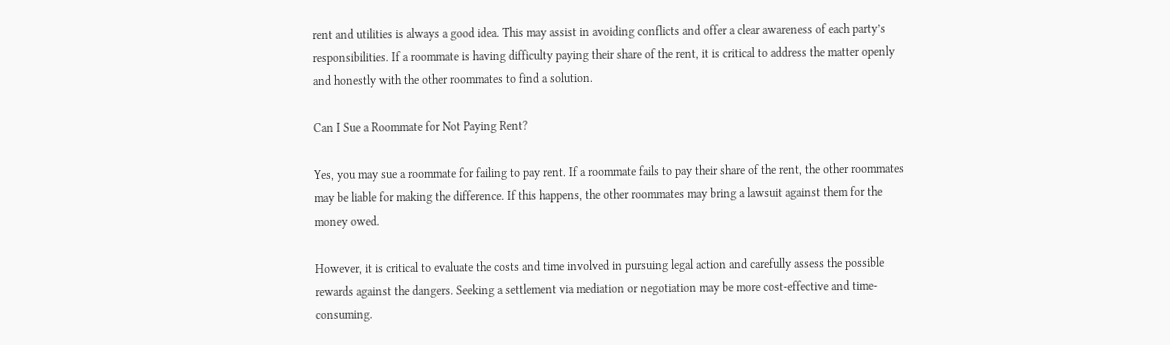rent and utilities is always a good idea. This may assist in avoiding conflicts and offer a clear awareness of each party’s responsibilities. If a roommate is having difficulty paying their share of the rent, it is critical to address the matter openly and honestly with the other roommates to find a solution.

Can I Sue a Roommate for Not Paying Rent?

Yes, you may sue a roommate for failing to pay rent. If a roommate fails to pay their share of the rent, the other roommates may be liable for making the difference. If this happens, the other roommates may bring a lawsuit against them for the money owed.

However, it is critical to evaluate the costs and time involved in pursuing legal action and carefully assess the possible rewards against the dangers. Seeking a settlement via mediation or negotiation may be more cost-effective and time-consuming.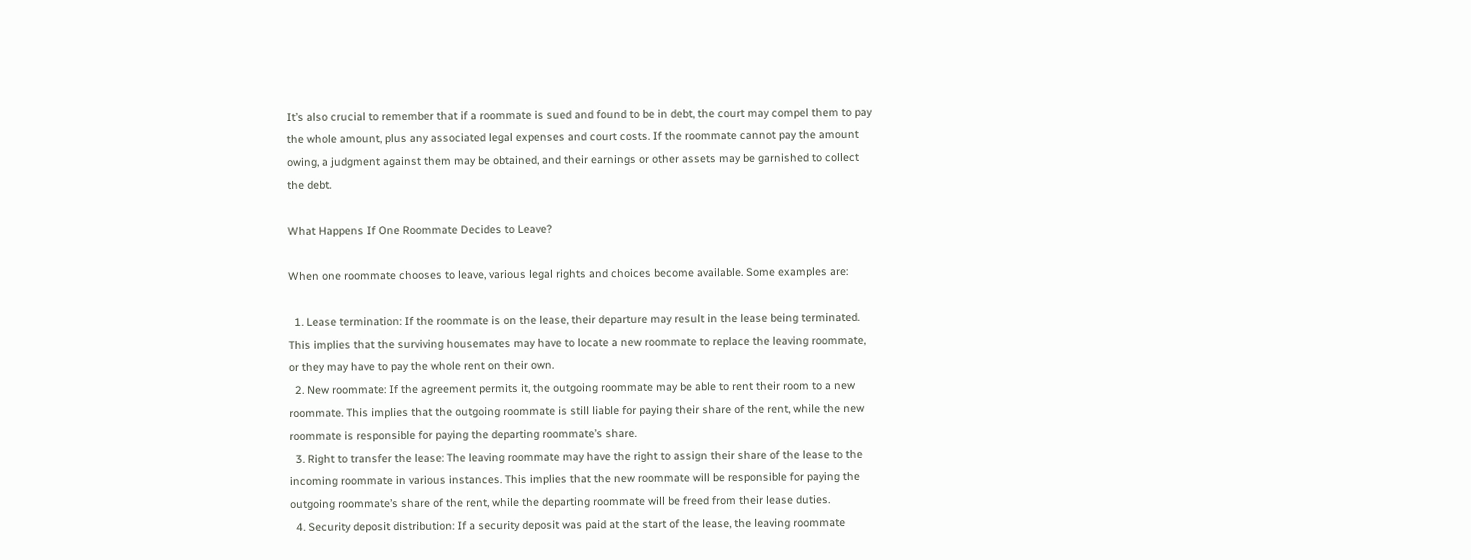It’s also crucial to remember that if a roommate is sued and found to be in debt, the court may compel them to pay the whole amount, plus any associated legal expenses and court costs. If the roommate cannot pay the amount owing, a judgment against them may be obtained, and their earnings or other assets may be garnished to collect the debt.

What Happens If One Roommate Decides to Leave?

When one roommate chooses to leave, various legal rights and choices become available. Some examples are:

  1. Lease termination: If the roommate is on the lease, their departure may result in the lease being terminated. This implies that the surviving housemates may have to locate a new roommate to replace the leaving roommate, or they may have to pay the whole rent on their own.
  2. New roommate: If the agreement permits it, the outgoing roommate may be able to rent their room to a new roommate. This implies that the outgoing roommate is still liable for paying their share of the rent, while the new roommate is responsible for paying the departing roommate’s share.
  3. Right to transfer the lease: The leaving roommate may have the right to assign their share of the lease to the incoming roommate in various instances. This implies that the new roommate will be responsible for paying the outgoing roommate’s share of the rent, while the departing roommate will be freed from their lease duties.
  4. Security deposit distribution: If a security deposit was paid at the start of the lease, the leaving roommate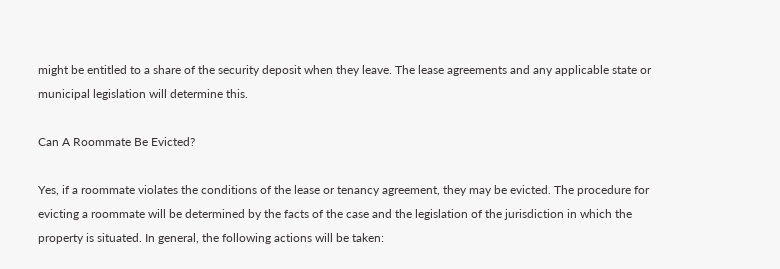might be entitled to a share of the security deposit when they leave. The lease agreements and any applicable state or municipal legislation will determine this.

Can A Roommate Be Evicted?

Yes, if a roommate violates the conditions of the lease or tenancy agreement, they may be evicted. The procedure for evicting a roommate will be determined by the facts of the case and the legislation of the jurisdiction in which the property is situated. In general, the following actions will be taken: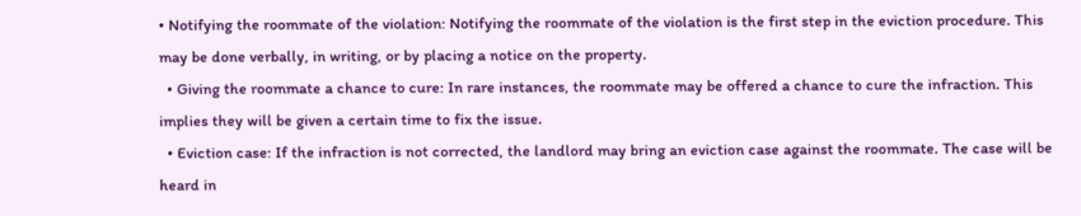• Notifying the roommate of the violation: Notifying the roommate of the violation is the first step in the eviction procedure. This may be done verbally, in writing, or by placing a notice on the property.
  • Giving the roommate a chance to cure: In rare instances, the roommate may be offered a chance to cure the infraction. This implies they will be given a certain time to fix the issue.
  • Eviction case: If the infraction is not corrected, the landlord may bring an eviction case against the roommate. The case will be heard in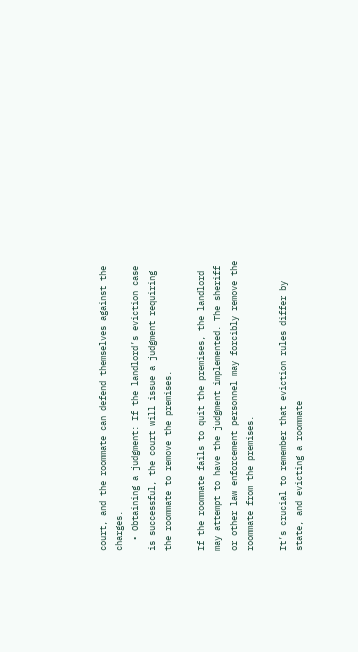court, and the roommate can defend themselves against the charges.
  • Obtaining a judgment: If the landlord’s eviction case is successful, the court will issue a judgment requiring the roommate to remove the premises.

If the roommate fails to quit the premises, the landlord may attempt to have the judgment implemented. The sheriff or other law enforcement personnel may forcibly remove the roommate from the premises.

It’s crucial to remember that eviction rules differ by state, and evicting a roommate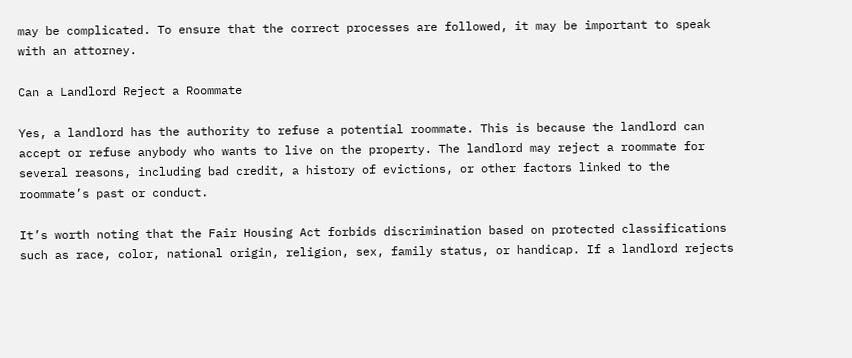may be complicated. To ensure that the correct processes are followed, it may be important to speak with an attorney.

Can a Landlord Reject a Roommate

Yes, a landlord has the authority to refuse a potential roommate. This is because the landlord can accept or refuse anybody who wants to live on the property. The landlord may reject a roommate for several reasons, including bad credit, a history of evictions, or other factors linked to the roommate’s past or conduct.

It’s worth noting that the Fair Housing Act forbids discrimination based on protected classifications such as race, color, national origin, religion, sex, family status, or handicap. If a landlord rejects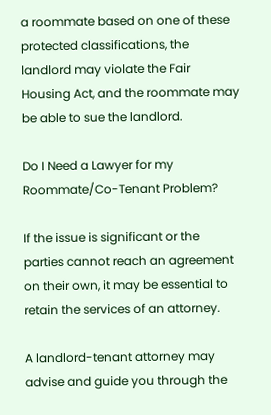a roommate based on one of these protected classifications, the landlord may violate the Fair Housing Act, and the roommate may be able to sue the landlord.

Do I Need a Lawyer for my Roommate/Co-Tenant Problem?

If the issue is significant or the parties cannot reach an agreement on their own, it may be essential to retain the services of an attorney.

A landlord-tenant attorney may advise and guide you through the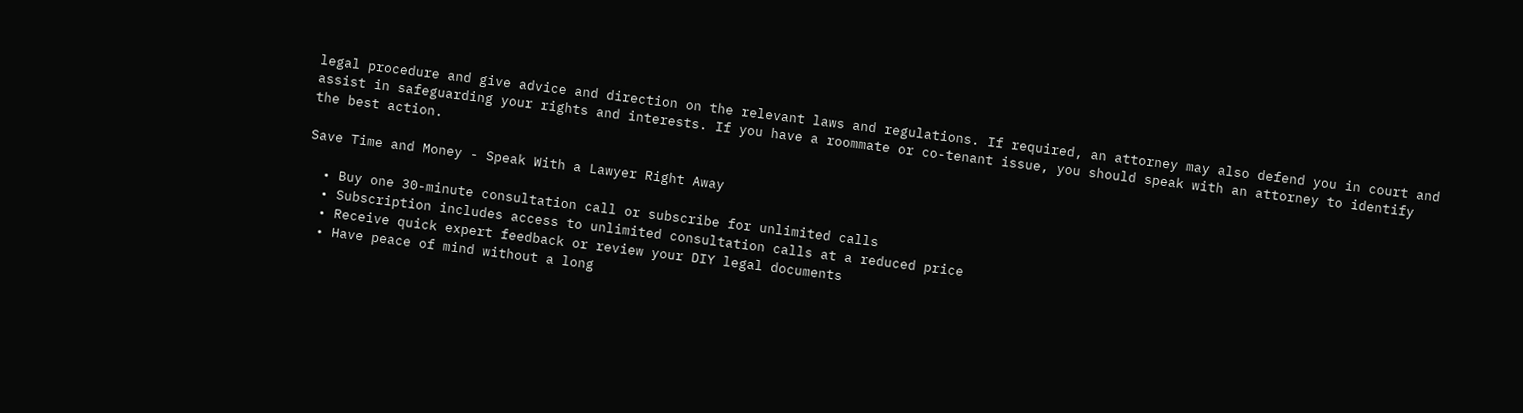legal procedure and give advice and direction on the relevant laws and regulations. If required, an attorney may also defend you in court and assist in safeguarding your rights and interests. If you have a roommate or co-tenant issue, you should speak with an attorney to identify the best action.

Save Time and Money - Speak With a Lawyer Right Away

  • Buy one 30-minute consultation call or subscribe for unlimited calls
  • Subscription includes access to unlimited consultation calls at a reduced price
  • Receive quick expert feedback or review your DIY legal documents
  • Have peace of mind without a long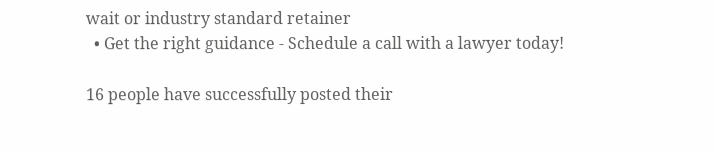wait or industry standard retainer
  • Get the right guidance - Schedule a call with a lawyer today!

16 people have successfully posted their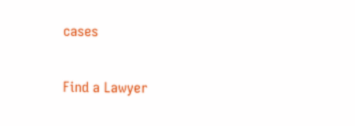cases

Find a Lawyer